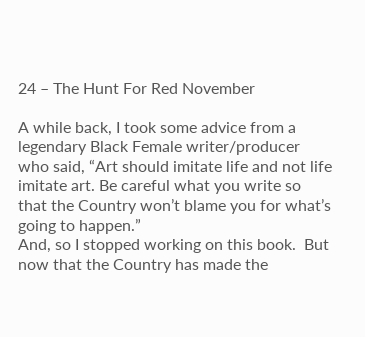24 – The Hunt For Red November

A while back, I took some advice from a legendary Black Female writer/producer who said, “Art should imitate life and not life imitate art. Be careful what you write so that the Country won’t blame you for what’s going to happen.”
And, so I stopped working on this book.  But now that the Country has made the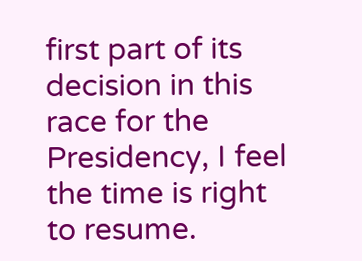first part of its decision in this race for the Presidency, I feel the time is right to resume.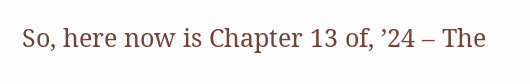So, here now is Chapter 13 of, ’24 – The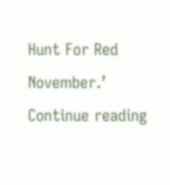Hunt For Red November.’   Continue reading